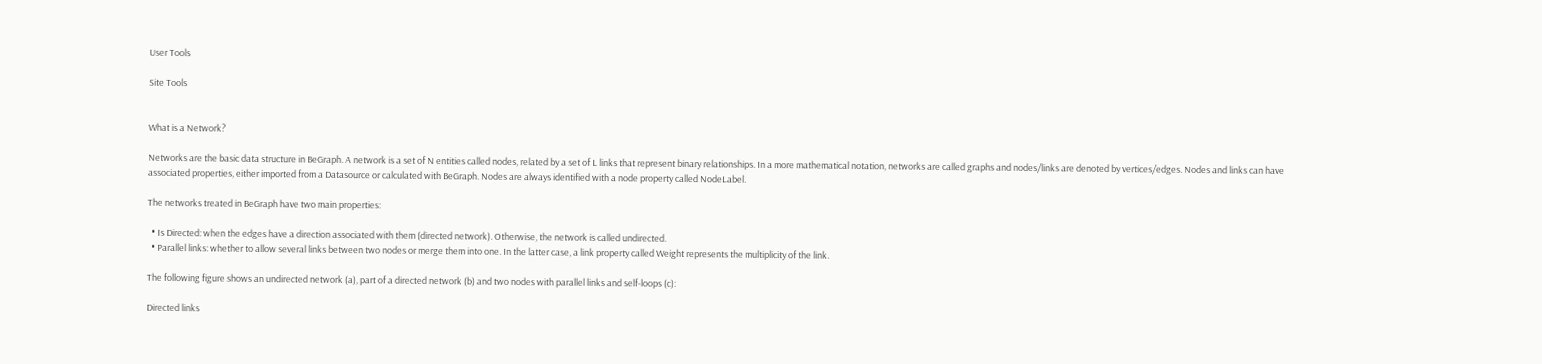User Tools

Site Tools


What is a Network?

Networks are the basic data structure in BeGraph. A network is a set of N entities called nodes, related by a set of L links that represent binary relationships. In a more mathematical notation, networks are called graphs and nodes/links are denoted by vertices/edges. Nodes and links can have associated properties, either imported from a Datasource or calculated with BeGraph. Nodes are always identified with a node property called NodeLabel.

The networks treated in BeGraph have two main properties:

  • Is Directed: when the edges have a direction associated with them (directed network). Otherwise, the network is called undirected.
  • Parallel links: whether to allow several links between two nodes or merge them into one. In the latter case, a link property called Weight represents the multiplicity of the link.

The following figure shows an undirected network (a), part of a directed network (b) and two nodes with parallel links and self-loops (c):

Directed links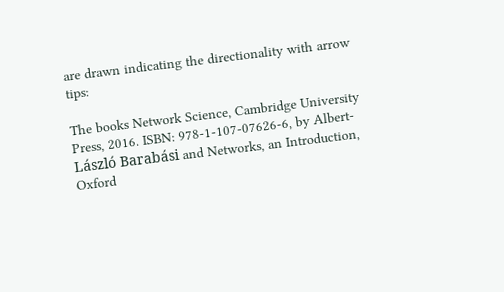are drawn indicating the directionality with arrow tips:

The books Network Science, Cambridge University Press, 2016. ISBN: 978-1-107-07626-6, by Albert-László Barabási and Networks, an Introduction, Oxford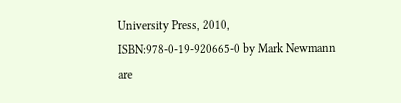University Press, 2010, ISBN:978-0-19-920665-0 by Mark Newmann are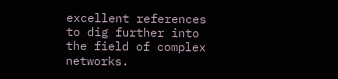excellent references to dig further into the field of complex networks.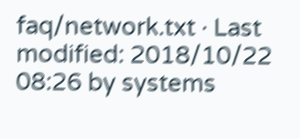faq/network.txt · Last modified: 2018/10/22 08:26 by systems